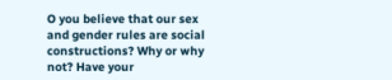O you believe that our sex and gender rules are social constructions? Why or why not? Have your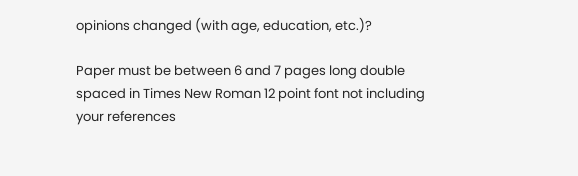opinions changed (with age, education, etc.)?

Paper must be between 6 and 7 pages long double spaced in Times New Roman 12 point font not including your references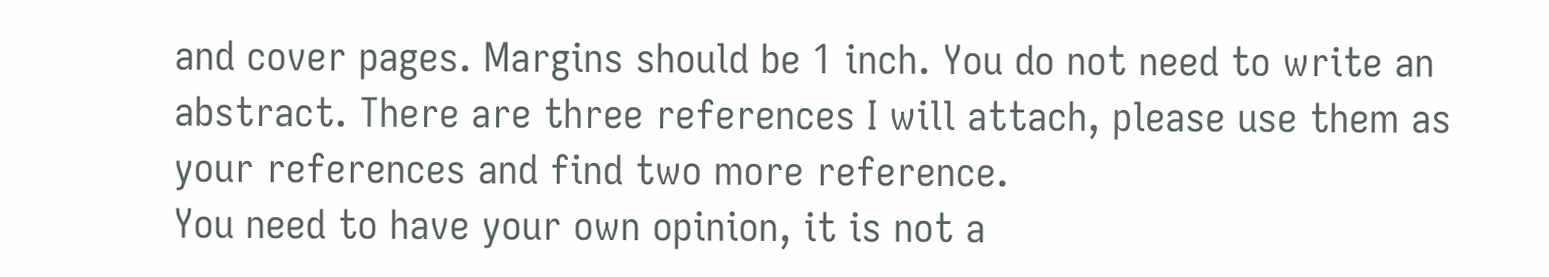and cover pages. Margins should be 1 inch. You do not need to write an abstract. There are three references I will attach, please use them as your references and find two more reference.
You need to have your own opinion, it is not a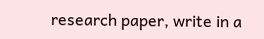research paper, write in a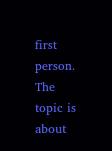first person.
The topic is about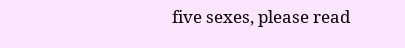five sexes, please read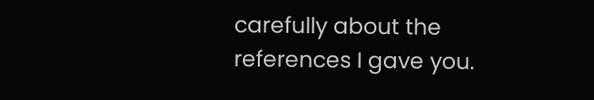carefully about the references I gave you.